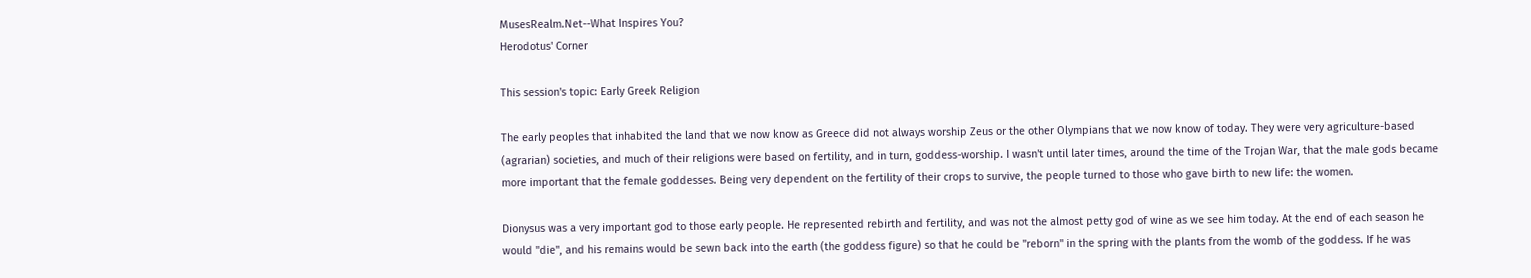MusesRealm.Net--What Inspires You?
Herodotus' Corner

This session's topic: Early Greek Religion

The early peoples that inhabited the land that we now know as Greece did not always worship Zeus or the other Olympians that we now know of today. They were very agriculture-based (agrarian) societies, and much of their religions were based on fertility, and in turn, goddess-worship. I wasn't until later times, around the time of the Trojan War, that the male gods became more important that the female goddesses. Being very dependent on the fertility of their crops to survive, the people turned to those who gave birth to new life: the women.

Dionysus was a very important god to those early people. He represented rebirth and fertility, and was not the almost petty god of wine as we see him today. At the end of each season he would "die", and his remains would be sewn back into the earth (the goddess figure) so that he could be "reborn" in the spring with the plants from the womb of the goddess. If he was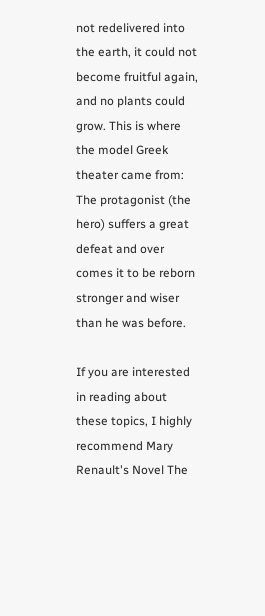not redelivered into the earth, it could not become fruitful again, and no plants could grow. This is where the model Greek theater came from: The protagonist (the hero) suffers a great defeat and over comes it to be reborn stronger and wiser than he was before.

If you are interested in reading about these topics, I highly recommend Mary Renault's Novel The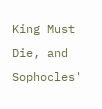King Must Die, and Sophocles'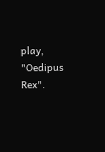play, "Oedipus Rex".